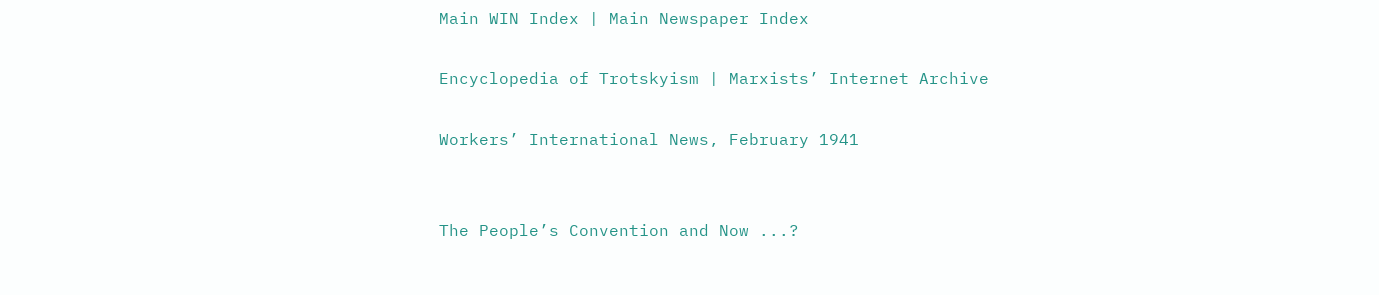Main WIN Index | Main Newspaper Index

Encyclopedia of Trotskyism | Marxists’ Internet Archive

Workers’ International News, February 1941


The People’s Convention and Now ...?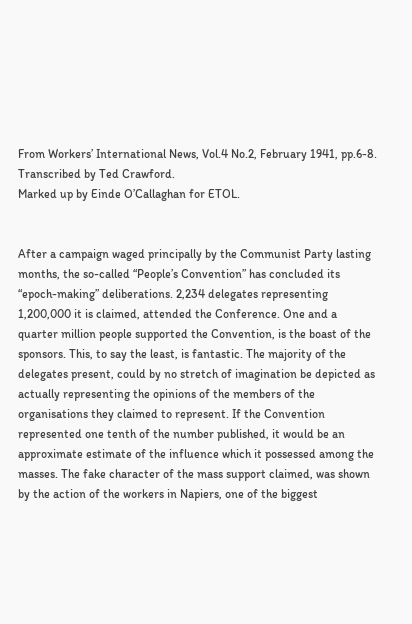From Workers’ International News, Vol.4 No.2, February 1941, pp.6-8.
Transcribed by Ted Crawford.
Marked up by Einde O’Callaghan for ETOL.


After a campaign waged principally by the Communist Party lasting months, the so-called “People’s Convention” has concluded its “epoch-making” deliberations. 2,234 delegates representing 1,200,000 it is claimed, attended the Conference. One and a quarter million people supported the Convention, is the boast of the sponsors. This, to say the least, is fantastic. The majority of the delegates present, could by no stretch of imagination be depicted as actually representing the opinions of the members of the organisations they claimed to represent. If the Convention represented one tenth of the number published, it would be an approximate estimate of the influence which it possessed among the masses. The fake character of the mass support claimed, was shown by the action of the workers in Napiers, one of the biggest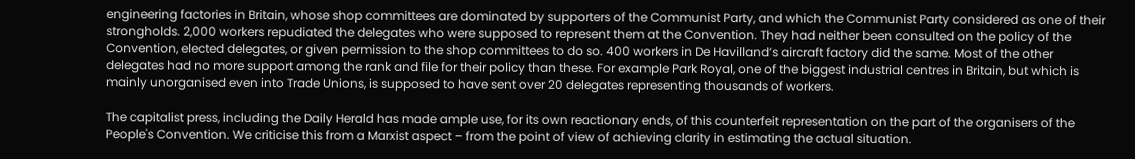engineering factories in Britain, whose shop committees are dominated by supporters of the Communist Party, and which the Communist Party considered as one of their strongholds. 2,000 workers repudiated the delegates who were supposed to represent them at the Convention. They had neither been consulted on the policy of the Convention, elected delegates, or given permission to the shop committees to do so. 400 workers in De Havilland’s aircraft factory did the same. Most of the other delegates had no more support among the rank and file for their policy than these. For example Park Royal, one of the biggest industrial centres in Britain, but which is mainly unorganised even into Trade Unions, is supposed to have sent over 20 delegates representing thousands of workers.

The capitalist press, including the Daily Herald has made ample use, for its own reactionary ends, of this counterfeit representation on the part of the organisers of the People's Convention. We criticise this from a Marxist aspect – from the point of view of achieving clarity in estimating the actual situation.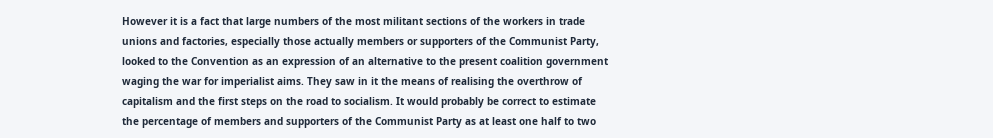However it is a fact that large numbers of the most militant sections of the workers in trade unions and factories, especially those actually members or supporters of the Communist Party, looked to the Convention as an expression of an alternative to the present coalition government waging the war for imperialist aims. They saw in it the means of realising the overthrow of capitalism and the first steps on the road to socialism. It would probably be correct to estimate the percentage of members and supporters of the Communist Party as at least one half to two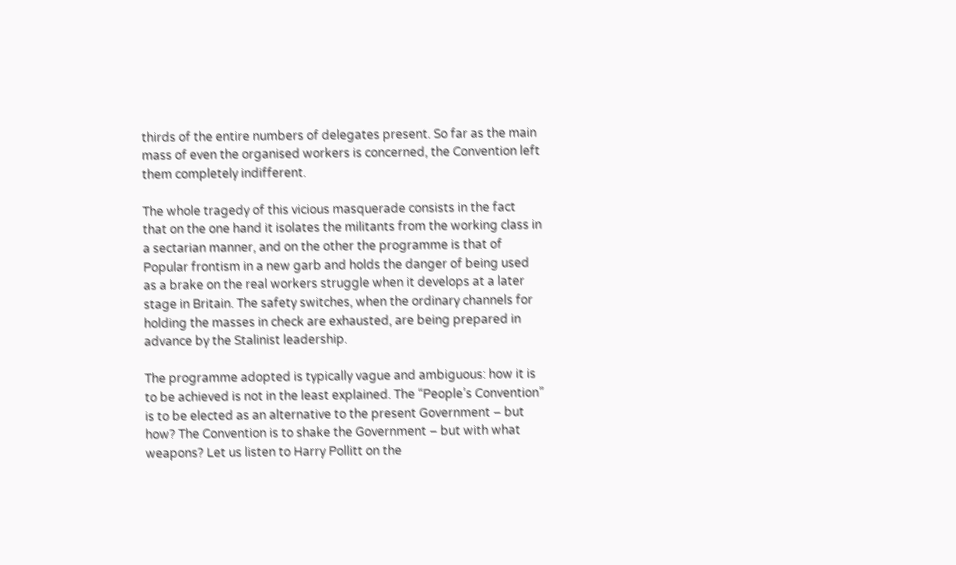thirds of the entire numbers of delegates present. So far as the main mass of even the organised workers is concerned, the Convention left them completely indifferent.

The whole tragedy of this vicious masquerade consists in the fact that on the one hand it isolates the militants from the working class in a sectarian manner, and on the other the programme is that of Popular frontism in a new garb and holds the danger of being used as a brake on the real workers struggle when it develops at a later stage in Britain. The safety switches, when the ordinary channels for holding the masses in check are exhausted, are being prepared in advance by the Stalinist leadership.

The programme adopted is typically vague and ambiguous: how it is to be achieved is not in the least explained. The “People’s Convention” is to be elected as an alternative to the present Government – but how? The Convention is to shake the Government – but with what weapons? Let us listen to Harry Pollitt on the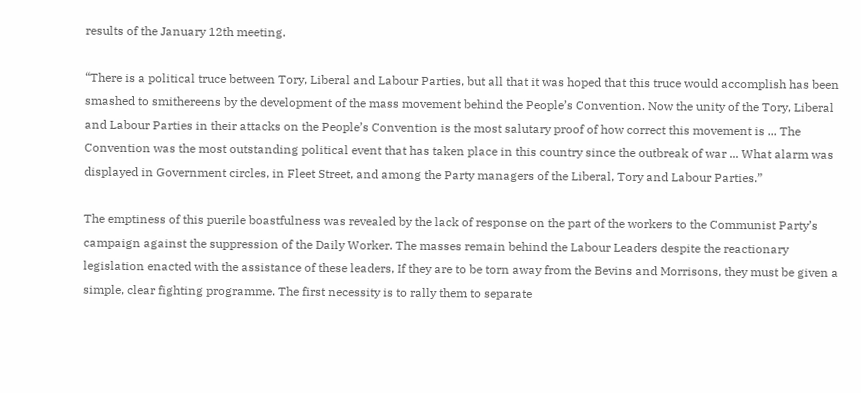results of the January 12th meeting.

“There is a political truce between Tory, Liberal and Labour Parties, but all that it was hoped that this truce would accomplish has been smashed to smithereens by the development of the mass movement behind the People’s Convention. Now the unity of the Tory, Liberal and Labour Parties in their attacks on the People’s Convention is the most salutary proof of how correct this movement is ... The Convention was the most outstanding political event that has taken place in this country since the outbreak of war ... What alarm was displayed in Government circles, in Fleet Street, and among the Party managers of the Liberal, Tory and Labour Parties.”

The emptiness of this puerile boastfulness was revealed by the lack of response on the part of the workers to the Communist Party’s campaign against the suppression of the Daily Worker. The masses remain behind the Labour Leaders despite the reactionary legislation enacted with the assistance of these leaders, If they are to be torn away from the Bevins and Morrisons, they must be given a simple, clear fighting programme. The first necessity is to rally them to separate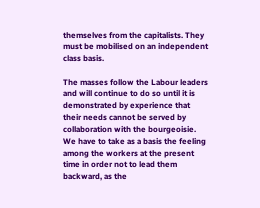themselves from the capitalists. They must be mobilised on an independent class basis.

The masses follow the Labour leaders and will continue to do so until it is demonstrated by experience that their needs cannot be served by collaboration with the bourgeoisie. We have to take as a basis the feeling among the workers at the present time in order not to lead them backward, as the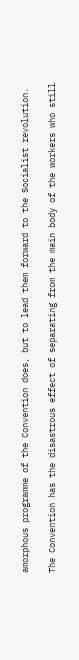amorphous programme of the Convention does, but to lead them forward to the Socialist revolution.

The Convention has the disastrous effect of separating from the main body of the workers who still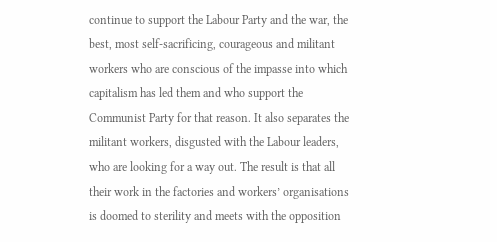continue to support the Labour Party and the war, the best, most self-sacrificing, courageous and militant workers who are conscious of the impasse into which capitalism has led them and who support the Communist Party for that reason. It also separates the militant workers, disgusted with the Labour leaders, who are looking for a way out. The result is that all their work in the factories and workers’ organisations is doomed to sterility and meets with the opposition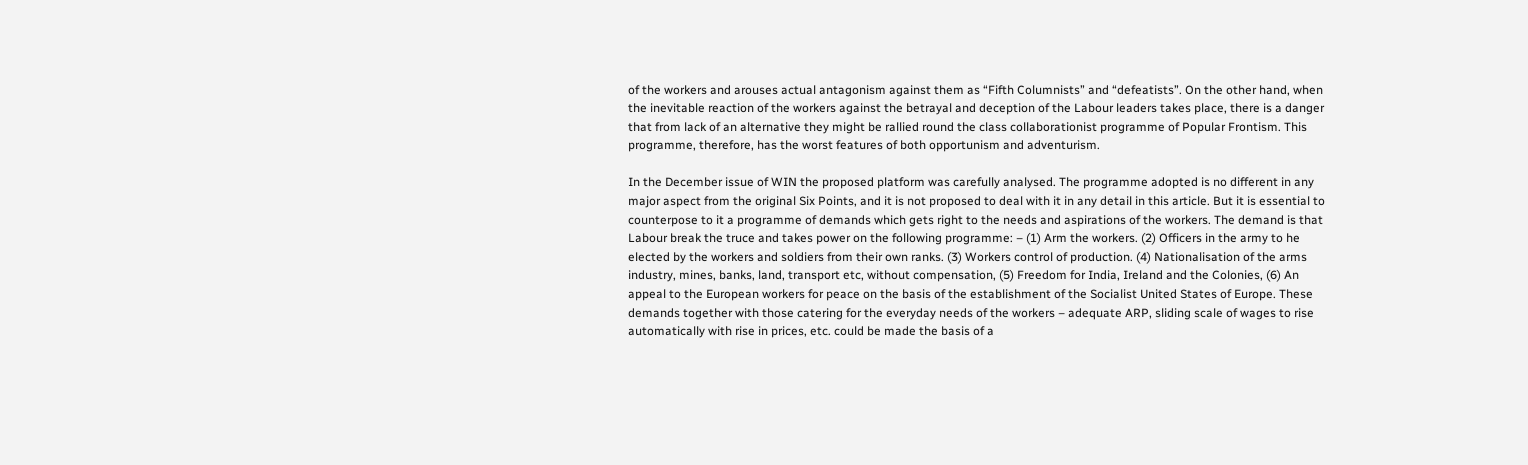of the workers and arouses actual antagonism against them as “Fifth Columnists” and “defeatists”. On the other hand, when the inevitable reaction of the workers against the betrayal and deception of the Labour leaders takes place, there is a danger that from lack of an alternative they might be rallied round the class collaborationist programme of Popular Frontism. This programme, therefore, has the worst features of both opportunism and adventurism.

In the December issue of WIN the proposed platform was carefully analysed. The programme adopted is no different in any major aspect from the original Six Points, and it is not proposed to deal with it in any detail in this article. But it is essential to counterpose to it a programme of demands which gets right to the needs and aspirations of the workers. The demand is that Labour break the truce and takes power on the following programme: – (1) Arm the workers. (2) Officers in the army to he elected by the workers and soldiers from their own ranks. (3) Workers control of production. (4) Nationalisation of the arms industry, mines, banks, land, transport etc, without compensation, (5) Freedom for India, Ireland and the Colonies, (6) An appeal to the European workers for peace on the basis of the establishment of the Socialist United States of Europe. These demands together with those catering for the everyday needs of the workers – adequate ARP, sliding scale of wages to rise automatically with rise in prices, etc. could be made the basis of a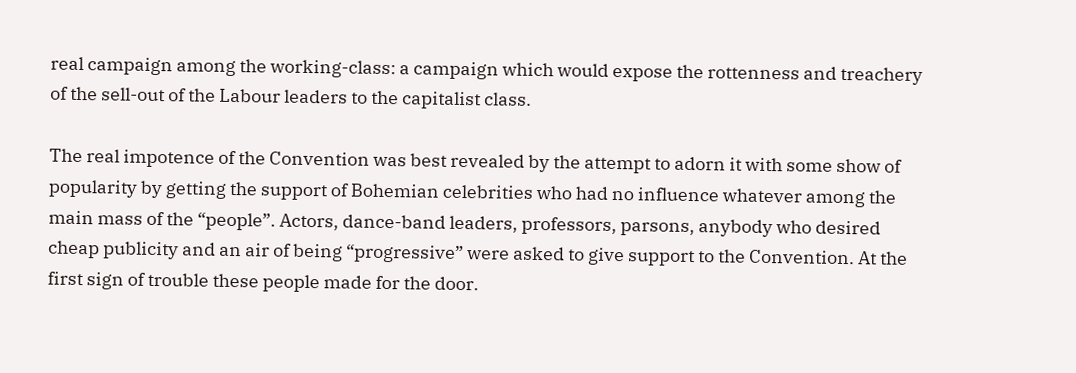real campaign among the working-class: a campaign which would expose the rottenness and treachery of the sell-out of the Labour leaders to the capitalist class.

The real impotence of the Convention was best revealed by the attempt to adorn it with some show of popularity by getting the support of Bohemian celebrities who had no influence whatever among the main mass of the “people”. Actors, dance-band leaders, professors, parsons, anybody who desired cheap publicity and an air of being “progressive” were asked to give support to the Convention. At the first sign of trouble these people made for the door.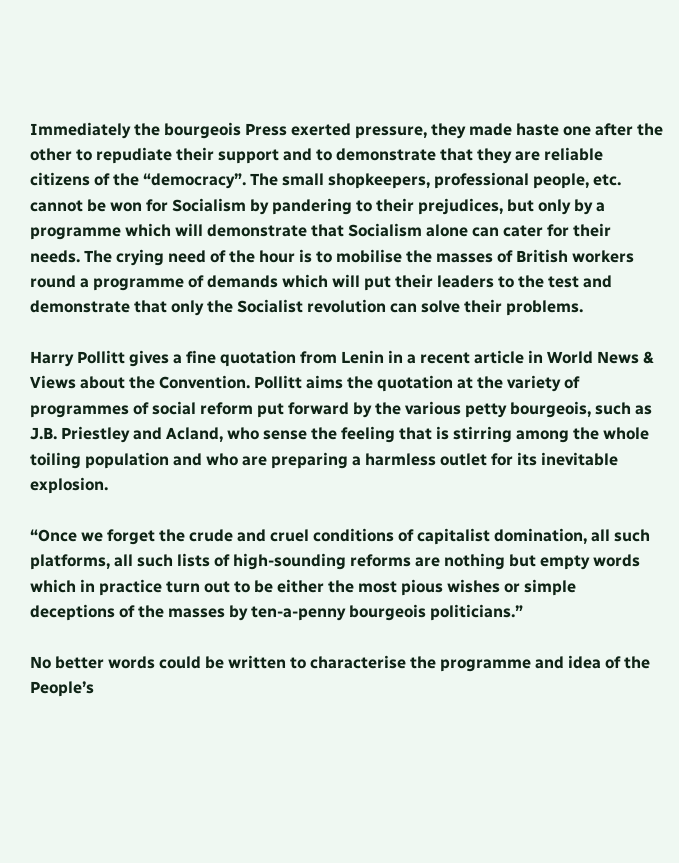Immediately the bourgeois Press exerted pressure, they made haste one after the other to repudiate their support and to demonstrate that they are reliable citizens of the “democracy”. The small shopkeepers, professional people, etc. cannot be won for Socialism by pandering to their prejudices, but only by a programme which will demonstrate that Socialism alone can cater for their needs. The crying need of the hour is to mobilise the masses of British workers round a programme of demands which will put their leaders to the test and demonstrate that only the Socialist revolution can solve their problems.

Harry Pollitt gives a fine quotation from Lenin in a recent article in World News & Views about the Convention. Pollitt aims the quotation at the variety of programmes of social reform put forward by the various petty bourgeois, such as J.B. Priestley and Acland, who sense the feeling that is stirring among the whole toiling population and who are preparing a harmless outlet for its inevitable explosion.

“Once we forget the crude and cruel conditions of capitalist domination, all such platforms, all such lists of high-sounding reforms are nothing but empty words which in practice turn out to be either the most pious wishes or simple deceptions of the masses by ten-a-penny bourgeois politicians.”

No better words could be written to characterise the programme and idea of the People’s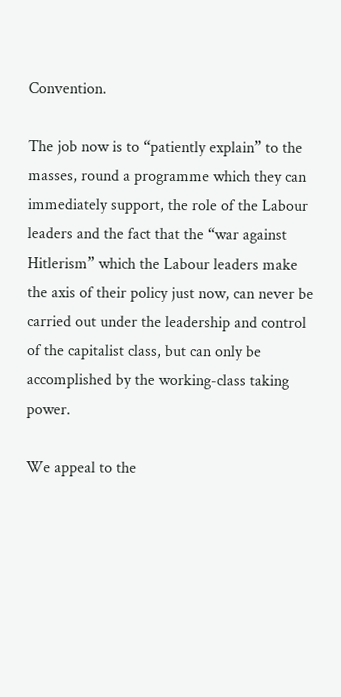Convention.

The job now is to “patiently explain” to the masses, round a programme which they can immediately support, the role of the Labour leaders and the fact that the “war against Hitlerism” which the Labour leaders make the axis of their policy just now, can never be carried out under the leadership and control of the capitalist class, but can only be accomplished by the working-class taking power.

We appeal to the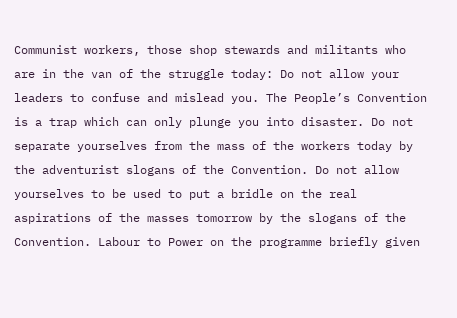Communist workers, those shop stewards and militants who are in the van of the struggle today: Do not allow your leaders to confuse and mislead you. The People’s Convention is a trap which can only plunge you into disaster. Do not separate yourselves from the mass of the workers today by the adventurist slogans of the Convention. Do not allow yourselves to be used to put a bridle on the real aspirations of the masses tomorrow by the slogans of the Convention. Labour to Power on the programme briefly given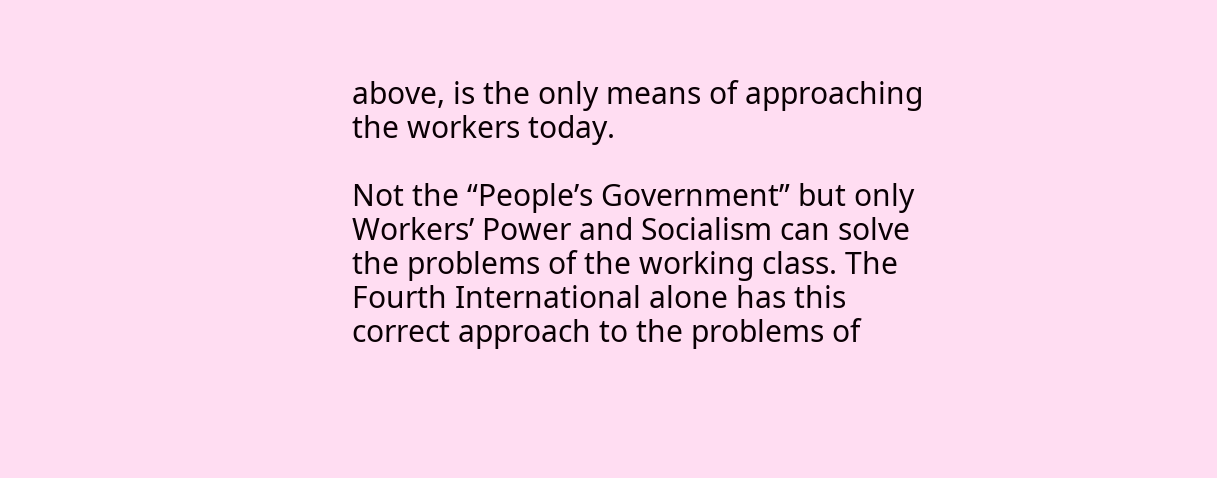above, is the only means of approaching the workers today.

Not the “People’s Government” but only Workers’ Power and Socialism can solve the problems of the working class. The Fourth International alone has this correct approach to the problems of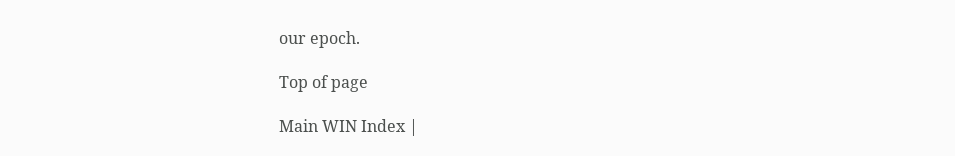our epoch.

Top of page

Main WIN Index |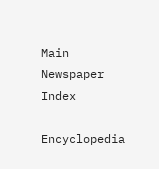Main Newspaper Index

Encyclopedia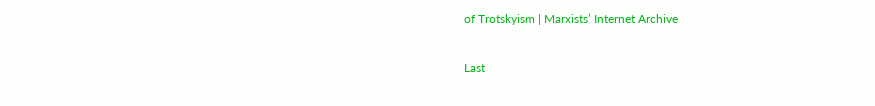of Trotskyism | Marxists’ Internet Archive

Last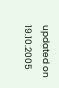updated on 19.10.2005